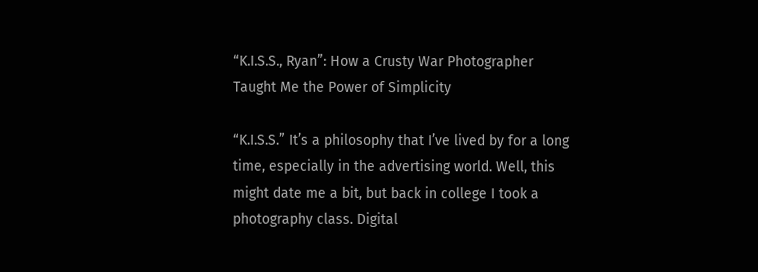“K.I.S.S., Ryan”: How a Crusty War Photographer Taught Me the Power of Simplicity

“K.I.S.S.” It’s a philosophy that I’ve lived by for a long time, especially in the advertising world. Well, this might date me a bit, but back in college I took a photography class. Digital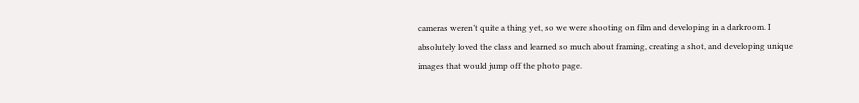cameras weren’t quite a thing yet, so we were shooting on film and developing in a darkroom. I absolutely loved the class and learned so much about framing, creating a shot, and developing unique images that would jump off the photo page.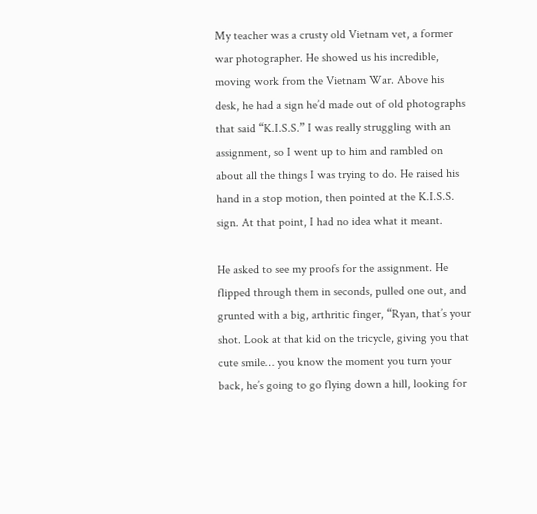My teacher was a crusty old Vietnam vet, a former war photographer. He showed us his incredible, moving work from the Vietnam War. Above his desk, he had a sign he’d made out of old photographs that said “K.I.S.S.” I was really struggling with an assignment, so I went up to him and rambled on about all the things I was trying to do. He raised his hand in a stop motion, then pointed at the K.I.S.S. sign. At that point, I had no idea what it meant.

He asked to see my proofs for the assignment. He flipped through them in seconds, pulled one out, and grunted with a big, arthritic finger, “Ryan, that’s your shot. Look at that kid on the tricycle, giving you that cute smile… you know the moment you turn your back, he’s going to go flying down a hill, looking for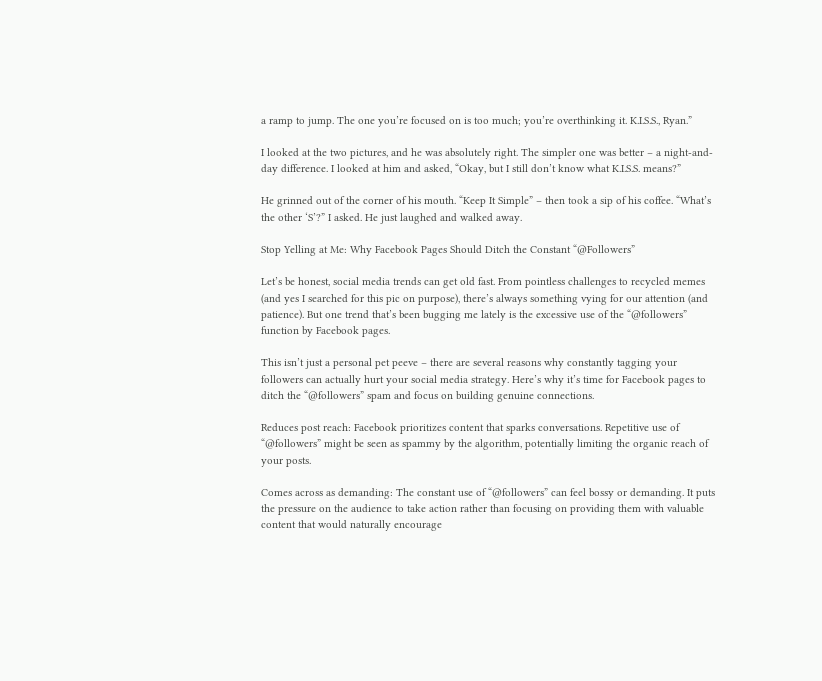a ramp to jump. The one you’re focused on is too much; you’re overthinking it. K.I.S.S., Ryan.”

I looked at the two pictures, and he was absolutely right. The simpler one was better – a night-and-day difference. I looked at him and asked, “Okay, but I still don’t know what K.I.S.S. means?”

He grinned out of the corner of his mouth. “Keep It Simple” – then took a sip of his coffee. “What’s the other ‘S’?” I asked. He just laughed and walked away.

Stop Yelling at Me: Why Facebook Pages Should Ditch the Constant “@Followers”

Let’s be honest, social media trends can get old fast. From pointless challenges to recycled memes (and yes I searched for this pic on purpose), there’s always something vying for our attention (and patience). But one trend that’s been bugging me lately is the excessive use of the “@followers” function by Facebook pages.

This isn’t just a personal pet peeve – there are several reasons why constantly tagging your followers can actually hurt your social media strategy. Here’s why it’s time for Facebook pages to ditch the “@followers” spam and focus on building genuine connections.

Reduces post reach: Facebook prioritizes content that sparks conversations. Repetitive use of “@followers” might be seen as spammy by the algorithm, potentially limiting the organic reach of your posts.

Comes across as demanding: The constant use of “@followers” can feel bossy or demanding. It puts the pressure on the audience to take action rather than focusing on providing them with valuable content that would naturally encourage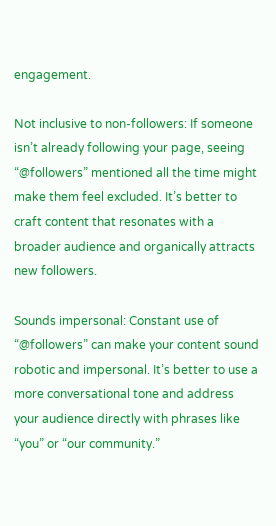engagement.

Not inclusive to non-followers: If someone isn’t already following your page, seeing “@followers” mentioned all the time might make them feel excluded. It’s better to craft content that resonates with a broader audience and organically attracts new followers.

Sounds impersonal: Constant use of “@followers” can make your content sound robotic and impersonal. It’s better to use a more conversational tone and address your audience directly with phrases like “you” or “our community.”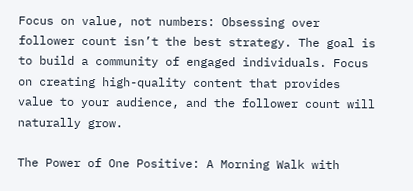Focus on value, not numbers: Obsessing over follower count isn’t the best strategy. The goal is to build a community of engaged individuals. Focus on creating high-quality content that provides value to your audience, and the follower count will naturally grow.

The Power of One Positive: A Morning Walk with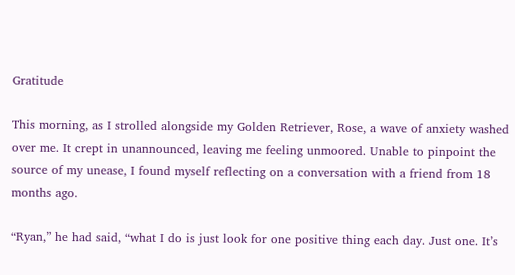Gratitude

This morning, as I strolled alongside my Golden Retriever, Rose, a wave of anxiety washed over me. It crept in unannounced, leaving me feeling unmoored. Unable to pinpoint the source of my unease, I found myself reflecting on a conversation with a friend from 18 months ago.

“Ryan,” he had said, “what I do is just look for one positive thing each day. Just one. It’s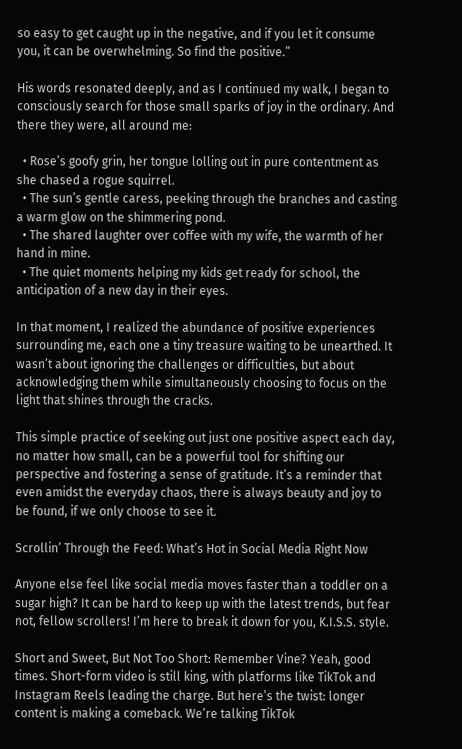so easy to get caught up in the negative, and if you let it consume you, it can be overwhelming. So find the positive.”

His words resonated deeply, and as I continued my walk, I began to consciously search for those small sparks of joy in the ordinary. And there they were, all around me:

  • Rose’s goofy grin, her tongue lolling out in pure contentment as she chased a rogue squirrel.
  • The sun’s gentle caress, peeking through the branches and casting a warm glow on the shimmering pond.
  • The shared laughter over coffee with my wife, the warmth of her hand in mine.
  • The quiet moments helping my kids get ready for school, the anticipation of a new day in their eyes.

In that moment, I realized the abundance of positive experiences surrounding me, each one a tiny treasure waiting to be unearthed. It wasn’t about ignoring the challenges or difficulties, but about acknowledging them while simultaneously choosing to focus on the light that shines through the cracks.

This simple practice of seeking out just one positive aspect each day, no matter how small, can be a powerful tool for shifting our perspective and fostering a sense of gratitude. It’s a reminder that even amidst the everyday chaos, there is always beauty and joy to be found, if we only choose to see it.

Scrollin’ Through the Feed: What’s Hot in Social Media Right Now

Anyone else feel like social media moves faster than a toddler on a sugar high? It can be hard to keep up with the latest trends, but fear not, fellow scrollers! I’m here to break it down for you, K.I.S.S. style.

Short and Sweet, But Not Too Short: Remember Vine? Yeah, good times. Short-form video is still king, with platforms like TikTok and Instagram Reels leading the charge. But here’s the twist: longer content is making a comeback. We’re talking TikTok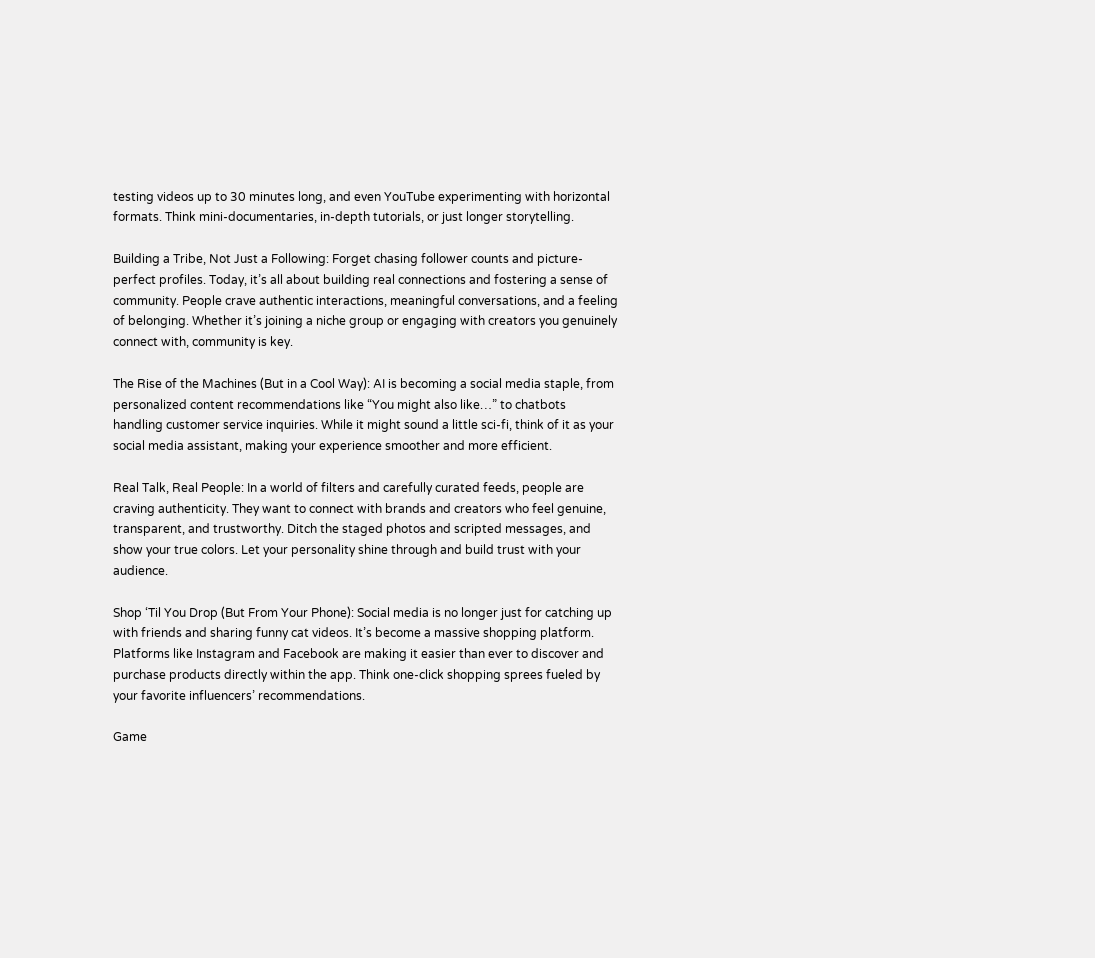testing videos up to 30 minutes long, and even YouTube experimenting with horizontal formats. Think mini-documentaries, in-depth tutorials, or just longer storytelling.

Building a Tribe, Not Just a Following: Forget chasing follower counts and picture-perfect profiles. Today, it’s all about building real connections and fostering a sense of community. People crave authentic interactions, meaningful conversations, and a feeling of belonging. Whether it’s joining a niche group or engaging with creators you genuinely connect with, community is key.

The Rise of the Machines (But in a Cool Way): AI is becoming a social media staple, from personalized content recommendations like “You might also like…” to chatbots handling customer service inquiries. While it might sound a little sci-fi, think of it as your social media assistant, making your experience smoother and more efficient.

Real Talk, Real People: In a world of filters and carefully curated feeds, people are craving authenticity. They want to connect with brands and creators who feel genuine, transparent, and trustworthy. Ditch the staged photos and scripted messages, and show your true colors. Let your personality shine through and build trust with your audience.

Shop ‘Til You Drop (But From Your Phone): Social media is no longer just for catching up with friends and sharing funny cat videos. It’s become a massive shopping platform. Platforms like Instagram and Facebook are making it easier than ever to discover and purchase products directly within the app. Think one-click shopping sprees fueled by your favorite influencers’ recommendations.

Game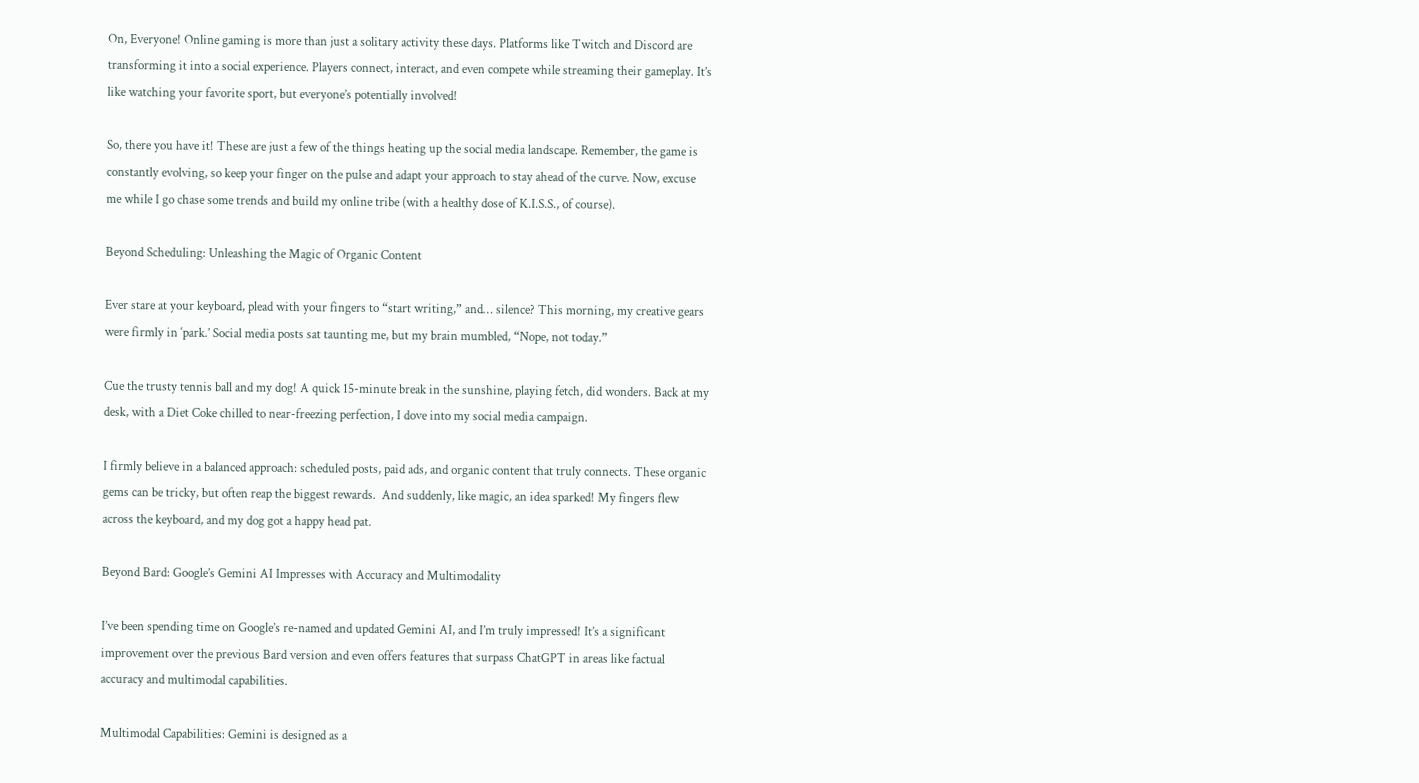On, Everyone! Online gaming is more than just a solitary activity these days. Platforms like Twitch and Discord are transforming it into a social experience. Players connect, interact, and even compete while streaming their gameplay. It’s like watching your favorite sport, but everyone’s potentially involved!

So, there you have it! These are just a few of the things heating up the social media landscape. Remember, the game is constantly evolving, so keep your finger on the pulse and adapt your approach to stay ahead of the curve. Now, excuse me while I go chase some trends and build my online tribe (with a healthy dose of K.I.S.S., of course).

Beyond Scheduling: Unleashing the Magic of Organic Content

Ever stare at your keyboard, plead with your fingers to “start writing,” and… silence? This morning, my creative gears were firmly in ‘park.’ Social media posts sat taunting me, but my brain mumbled, “Nope, not today.”

Cue the trusty tennis ball and my dog! A quick 15-minute break in the sunshine, playing fetch, did wonders. Back at my desk, with a Diet Coke chilled to near-freezing perfection, I dove into my social media campaign.

I firmly believe in a balanced approach: scheduled posts, paid ads, and organic content that truly connects. These organic gems can be tricky, but often reap the biggest rewards.  And suddenly, like magic, an idea sparked! My fingers flew across the keyboard, and my dog got a happy head pat.

Beyond Bard: Google’s Gemini AI Impresses with Accuracy and Multimodality

I’ve been spending time on Google’s re-named and updated Gemini AI, and I’m truly impressed! It’s a significant improvement over the previous Bard version and even offers features that surpass ChatGPT in areas like factual accuracy and multimodal capabilities.

Multimodal Capabilities: Gemini is designed as a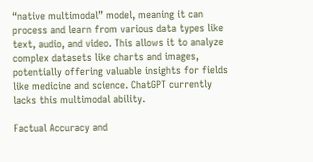“native multimodal” model, meaning it can process and learn from various data types like text, audio, and video. This allows it to analyze complex datasets like charts and images, potentially offering valuable insights for fields like medicine and science. ChatGPT currently lacks this multimodal ability.

Factual Accuracy and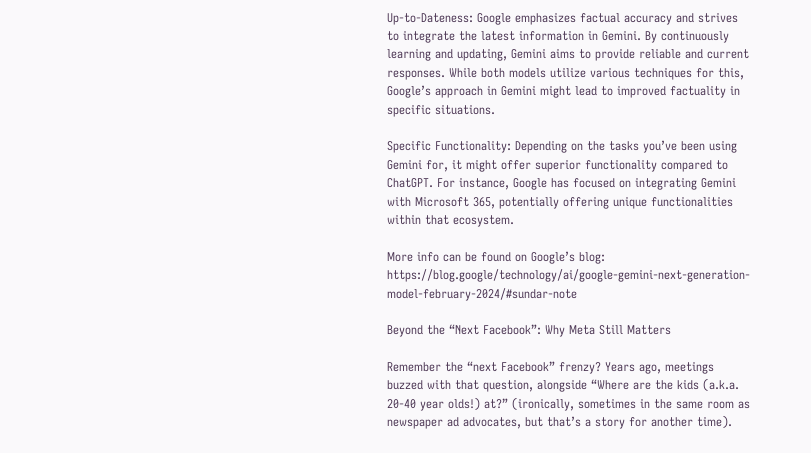Up-to-Dateness: Google emphasizes factual accuracy and strives to integrate the latest information in Gemini. By continuously learning and updating, Gemini aims to provide reliable and current responses. While both models utilize various techniques for this, Google’s approach in Gemini might lead to improved factuality in specific situations.

Specific Functionality: Depending on the tasks you’ve been using Gemini for, it might offer superior functionality compared to ChatGPT. For instance, Google has focused on integrating Gemini with Microsoft 365, potentially offering unique functionalities within that ecosystem.

More info can be found on Google’s blog: https://blog.google/technology/ai/google-gemini-next-generation-model-february-2024/#sundar-note

Beyond the “Next Facebook”: Why Meta Still Matters

Remember the “next Facebook” frenzy? Years ago, meetings buzzed with that question, alongside “Where are the kids (a.k.a. 20-40 year olds!) at?” (ironically, sometimes in the same room as newspaper ad advocates, but that’s a story for another time).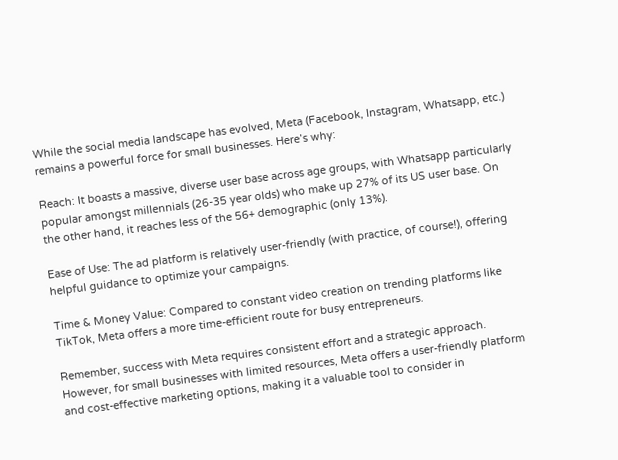While the social media landscape has evolved, Meta (Facebook, Instagram, Whatsapp, etc.) remains a powerful force for small businesses. Here’s why:

Reach: It boasts a massive, diverse user base across age groups, with Whatsapp particularly popular amongst millennials (26-35 year olds) who make up 27% of its US user base. On the other hand, it reaches less of the 56+ demographic (only 13%).

Ease of Use: The ad platform is relatively user-friendly (with practice, of course!), offering helpful guidance to optimize your campaigns.

Time & Money Value: Compared to constant video creation on trending platforms like TikTok, Meta offers a more time-efficient route for busy entrepreneurs.

Remember, success with Meta requires consistent effort and a strategic approach. However, for small businesses with limited resources, Meta offers a user-friendly platform and cost-effective marketing options, making it a valuable tool to consider in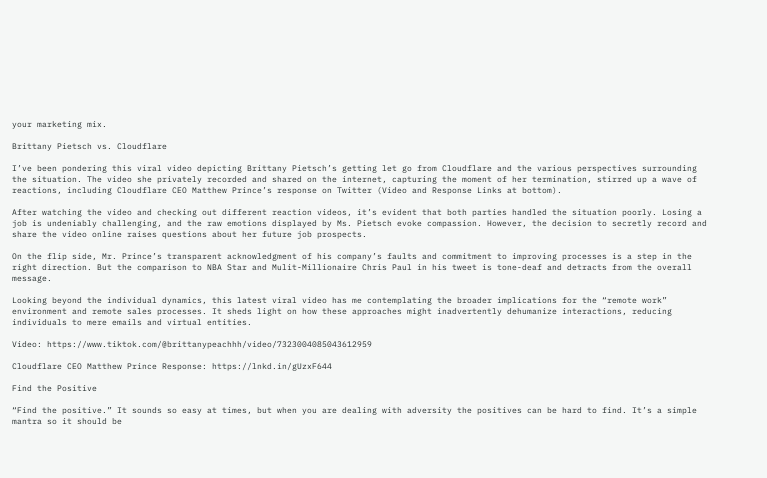your marketing mix.

Brittany Pietsch vs. Cloudflare

I’ve been pondering this viral video depicting Brittany Pietsch’s getting let go from Cloudflare and the various perspectives surrounding the situation. The video she privately recorded and shared on the internet, capturing the moment of her termination, stirred up a wave of reactions, including Cloudflare CEO Matthew Prince’s response on Twitter (Video and Response Links at bottom).

After watching the video and checking out different reaction videos, it’s evident that both parties handled the situation poorly. Losing a job is undeniably challenging, and the raw emotions displayed by Ms. Pietsch evoke compassion. However, the decision to secretly record and share the video online raises questions about her future job prospects.

On the flip side, Mr. Prince’s transparent acknowledgment of his company’s faults and commitment to improving processes is a step in the right direction. But the comparison to NBA Star and Mulit-Millionaire Chris Paul in his tweet is tone-deaf and detracts from the overall message.

Looking beyond the individual dynamics, this latest viral video has me contemplating the broader implications for the “remote work” environment and remote sales processes. It sheds light on how these approaches might inadvertently dehumanize interactions, reducing individuals to mere emails and virtual entities.

Video: https://www.tiktok.com/@brittanypeachhh/video/7323004085043612959

Cloudflare CEO Matthew Prince Response: https://lnkd.in/gUzxF644

Find the Positive

“Find the positive.” It sounds so easy at times, but when you are dealing with adversity the positives can be hard to find. It’s a simple mantra so it should be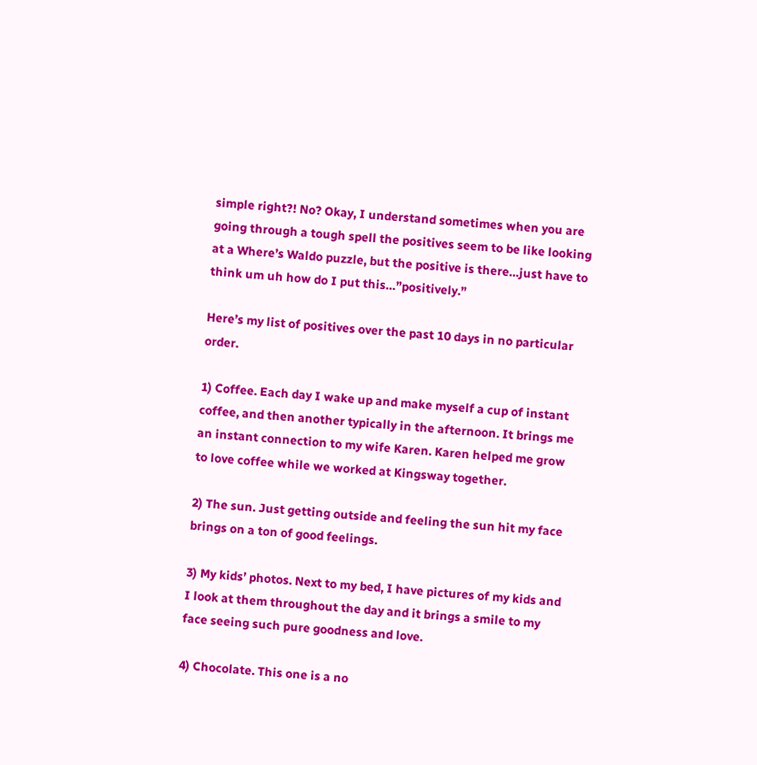simple right?! No? Okay, I understand sometimes when you are going through a tough spell the positives seem to be like looking at a Where’s Waldo puzzle, but the positive is there…just have to think um uh how do I put this…”positively.”

Here’s my list of positives over the past 10 days in no particular order.

1) Coffee. Each day I wake up and make myself a cup of instant coffee, and then another typically in the afternoon. It brings me an instant connection to my wife Karen. Karen helped me grow to love coffee while we worked at Kingsway together.

2) The sun. Just getting outside and feeling the sun hit my face brings on a ton of good feelings.

3) My kids’ photos. Next to my bed, I have pictures of my kids and I look at them throughout the day and it brings a smile to my face seeing such pure goodness and love.

4) Chocolate. This one is a no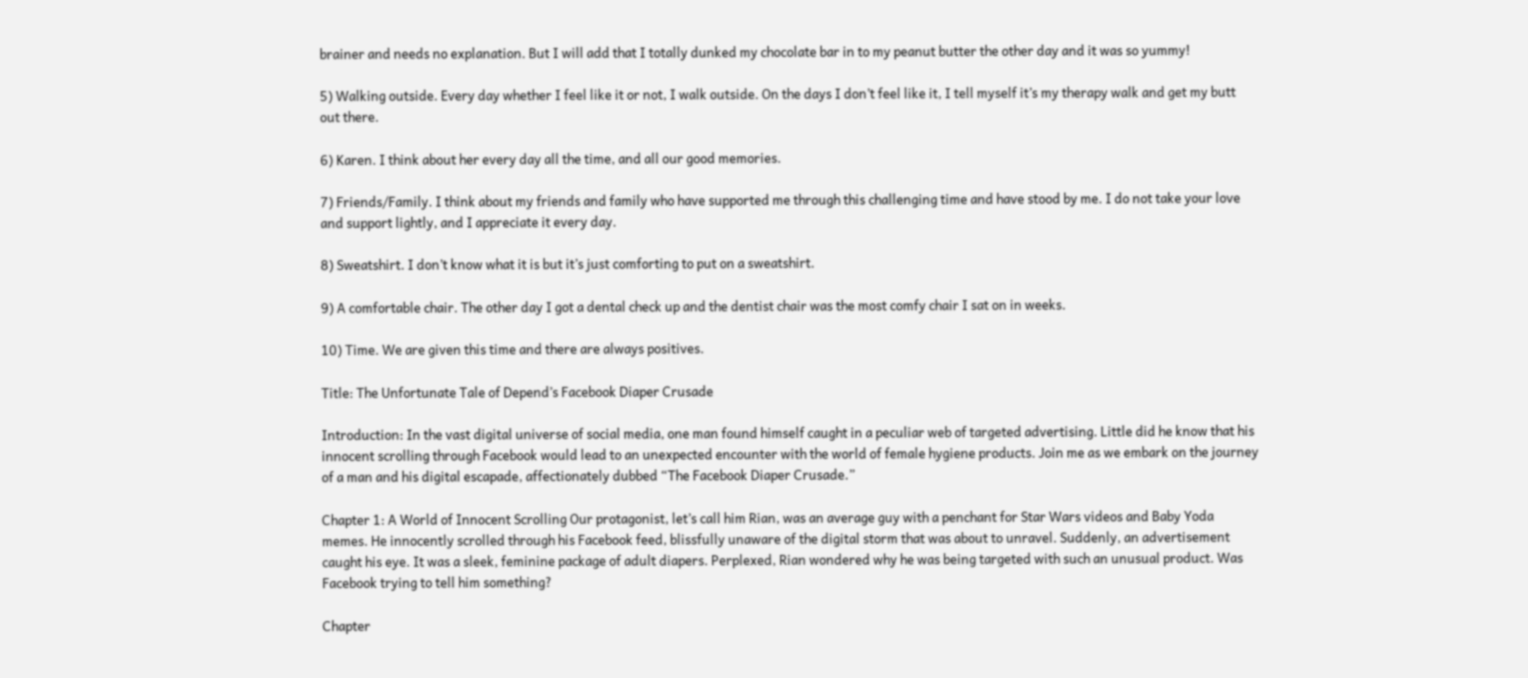brainer and needs no explanation. But I will add that I totally dunked my chocolate bar in to my peanut butter the other day and it was so yummy!

5) Walking outside. Every day whether I feel like it or not, I walk outside. On the days I don’t feel like it, I tell myself it’s my therapy walk and get my butt out there.

6) Karen. I think about her every day all the time, and all our good memories.

7) Friends/Family. I think about my friends and family who have supported me through this challenging time and have stood by me. I do not take your love and support lightly, and I appreciate it every day.

8) Sweatshirt. I don’t know what it is but it’s just comforting to put on a sweatshirt.

9) A comfortable chair. The other day I got a dental check up and the dentist chair was the most comfy chair I sat on in weeks.

10) Time. We are given this time and there are always positives.

Title: The Unfortunate Tale of Depend’s Facebook Diaper Crusade

Introduction: In the vast digital universe of social media, one man found himself caught in a peculiar web of targeted advertising. Little did he know that his innocent scrolling through Facebook would lead to an unexpected encounter with the world of female hygiene products. Join me as we embark on the journey of a man and his digital escapade, affectionately dubbed “The Facebook Diaper Crusade.”

Chapter 1: A World of Innocent Scrolling Our protagonist, let’s call him Rian, was an average guy with a penchant for Star Wars videos and Baby Yoda memes. He innocently scrolled through his Facebook feed, blissfully unaware of the digital storm that was about to unravel. Suddenly, an advertisement caught his eye. It was a sleek, feminine package of adult diapers. Perplexed, Rian wondered why he was being targeted with such an unusual product. Was Facebook trying to tell him something?

Chapter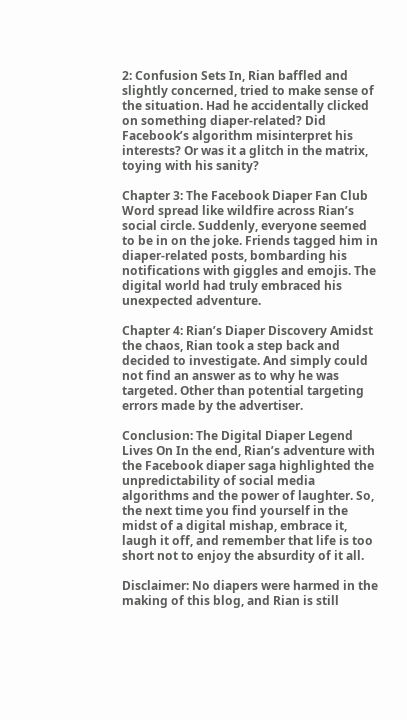2: Confusion Sets In, Rian baffled and slightly concerned, tried to make sense of the situation. Had he accidentally clicked on something diaper-related? Did Facebook’s algorithm misinterpret his interests? Or was it a glitch in the matrix, toying with his sanity?

Chapter 3: The Facebook Diaper Fan Club Word spread like wildfire across Rian’s social circle. Suddenly, everyone seemed to be in on the joke. Friends tagged him in diaper-related posts, bombarding his notifications with giggles and emojis. The digital world had truly embraced his unexpected adventure.

Chapter 4: Rian’s Diaper Discovery Amidst the chaos, Rian took a step back and decided to investigate. And simply could not find an answer as to why he was targeted. Other than potential targeting errors made by the advertiser.

Conclusion: The Digital Diaper Legend Lives On In the end, Rian’s adventure with the Facebook diaper saga highlighted the unpredictability of social media algorithms and the power of laughter. So, the next time you find yourself in the midst of a digital mishap, embrace it, laugh it off, and remember that life is too short not to enjoy the absurdity of it all.

Disclaimer: No diapers were harmed in the making of this blog, and Rian is still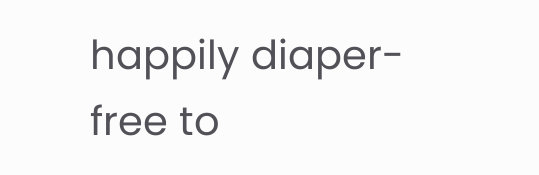happily diaper-free to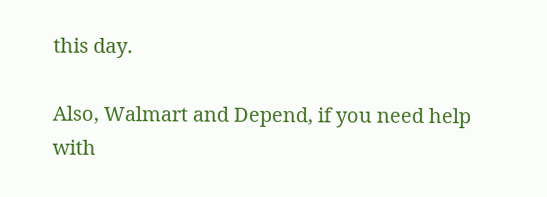this day.

Also, Walmart and Depend, if you need help with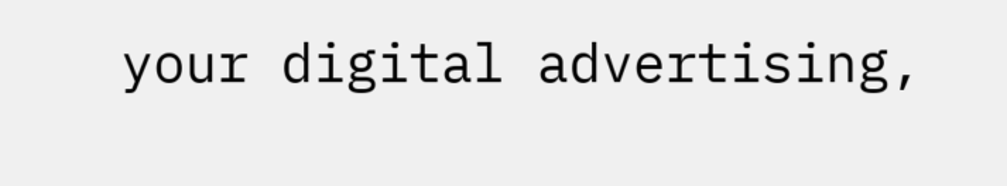your digital advertising,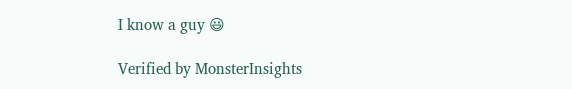I know a guy 😃

Verified by MonsterInsights